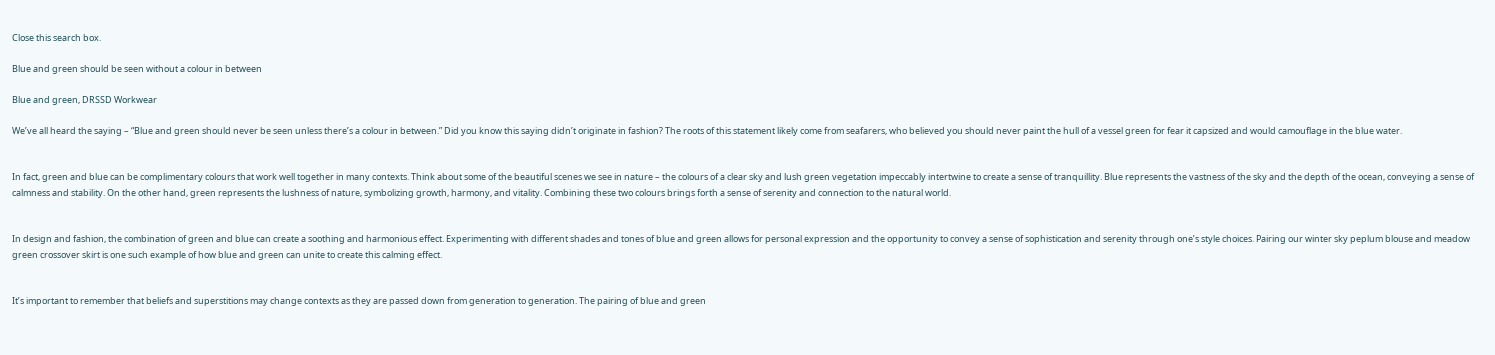Close this search box.

Blue and green should be seen without a colour in between

Blue and green, DRSSD Workwear

We’ve all heard the saying – “Blue and green should never be seen unless there’s a colour in between.” Did you know this saying didn’t originate in fashion? The roots of this statement likely come from seafarers, who believed you should never paint the hull of a vessel green for fear it capsized and would camouflage in the blue water.


In fact, green and blue can be complimentary colours that work well together in many contexts. Think about some of the beautiful scenes we see in nature – the colours of a clear sky and lush green vegetation impeccably intertwine to create a sense of tranquillity. Blue represents the vastness of the sky and the depth of the ocean, conveying a sense of calmness and stability. On the other hand, green represents the lushness of nature, symbolizing growth, harmony, and vitality. Combining these two colours brings forth a sense of serenity and connection to the natural world.


In design and fashion, the combination of green and blue can create a soothing and harmonious effect. Experimenting with different shades and tones of blue and green allows for personal expression and the opportunity to convey a sense of sophistication and serenity through one’s style choices. Pairing our winter sky peplum blouse and meadow green crossover skirt is one such example of how blue and green can unite to create this calming effect.


It’s important to remember that beliefs and superstitions may change contexts as they are passed down from generation to generation. The pairing of blue and green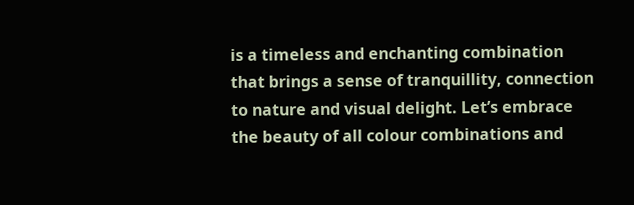is a timeless and enchanting combination that brings a sense of tranquillity, connection to nature and visual delight. Let’s embrace the beauty of all colour combinations and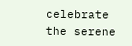celebrate the serene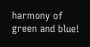harmony of green and blue!